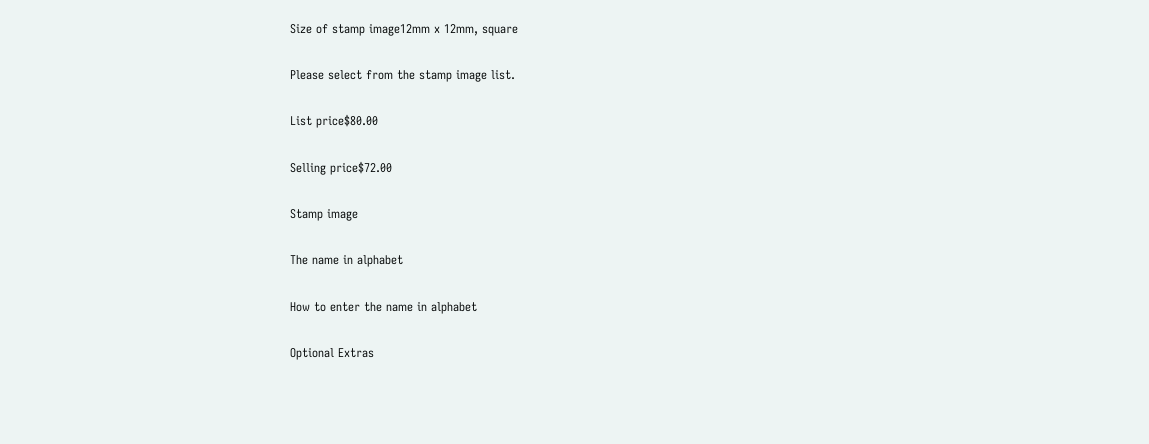Size of stamp image12mm x 12mm, square

Please select from the stamp image list.

List price$80.00

Selling price$72.00

Stamp image

The name in alphabet

How to enter the name in alphabet

Optional Extras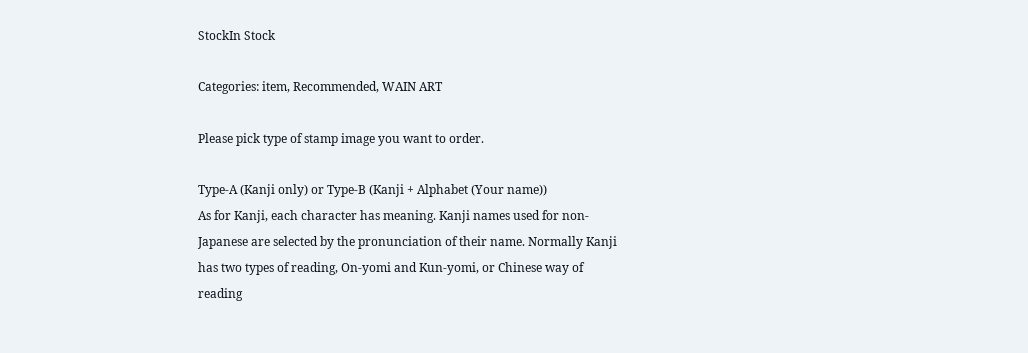StockIn Stock

Categories: item, Recommended, WAIN ART

Please pick type of stamp image you want to order.

Type-A (Kanji only) or Type-B (Kanji + Alphabet (Your name))
As for Kanji, each character has meaning. Kanji names used for non-Japanese are selected by the pronunciation of their name. Normally Kanji has two types of reading, On-yomi and Kun-yomi, or Chinese way of reading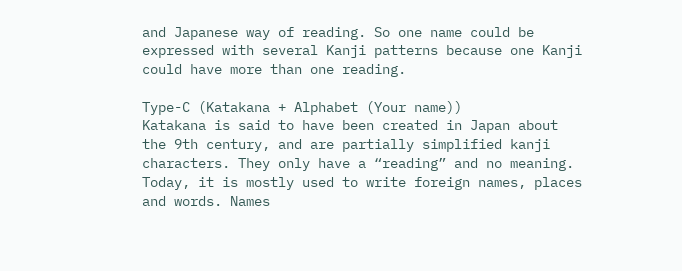and Japanese way of reading. So one name could be expressed with several Kanji patterns because one Kanji could have more than one reading.

Type-C (Katakana + Alphabet (Your name))
Katakana is said to have been created in Japan about the 9th century, and are partially simplified kanji characters. They only have a “reading” and no meaning. Today, it is mostly used to write foreign names, places and words. Names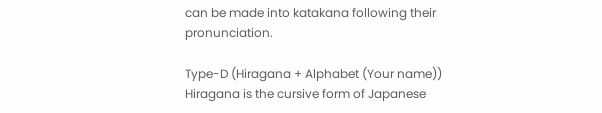can be made into katakana following their pronunciation.

Type-D (Hiragana + Alphabet (Your name))
Hiragana is the cursive form of Japanese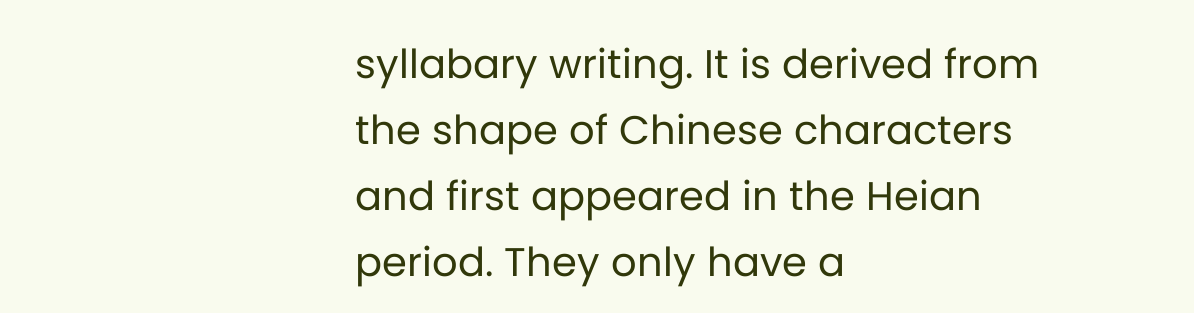syllabary writing. It is derived from the shape of Chinese characters and first appeared in the Heian period. They only have a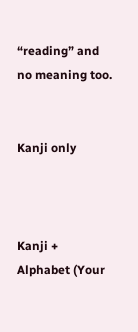“reading” and no meaning too.


Kanji only



Kanji + Alphabet (Your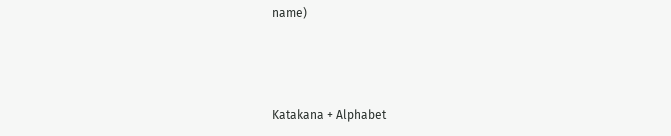name)



Katakana + Alphabet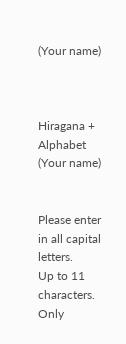(Your name)



Hiragana + Alphabet (Your name)


Please enter in all capital letters.
Up to 11 characters.
Only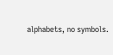alphabets, no symbols.